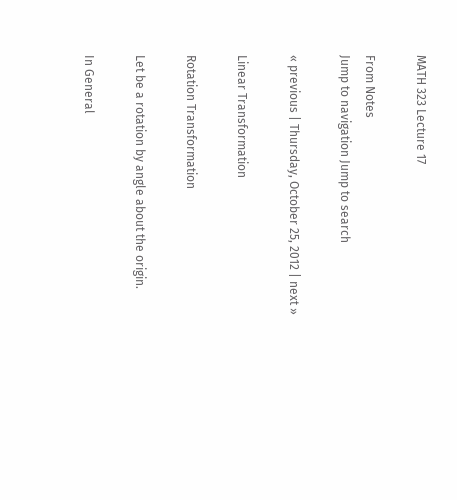MATH 323 Lecture 17

From Notes
Jump to navigation Jump to search

« previous | Thursday, October 25, 2012 | next »

Linear Transformation

Rotation Transformation

Let be a rotation by angle about the origin.

In General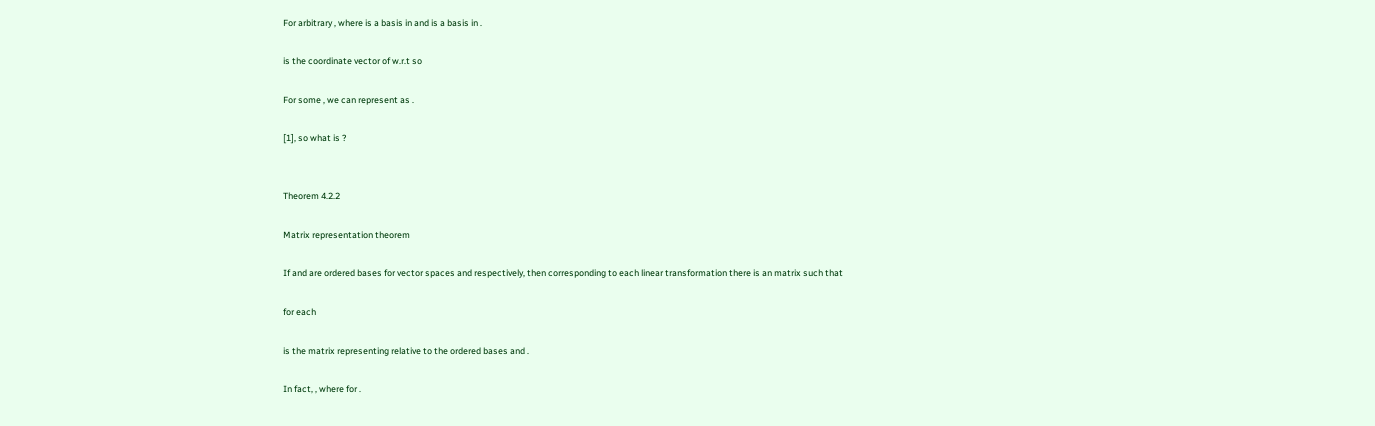For arbitrary , where is a basis in and is a basis in .

is the coordinate vector of w.r.t so

For some , we can represent as .

[1], so what is ?


Theorem 4.2.2

Matrix representation theorem

If and are ordered bases for vector spaces and respectively, then corresponding to each linear transformation there is an matrix such that

for each

is the matrix representing relative to the ordered bases and .

In fact, , where for .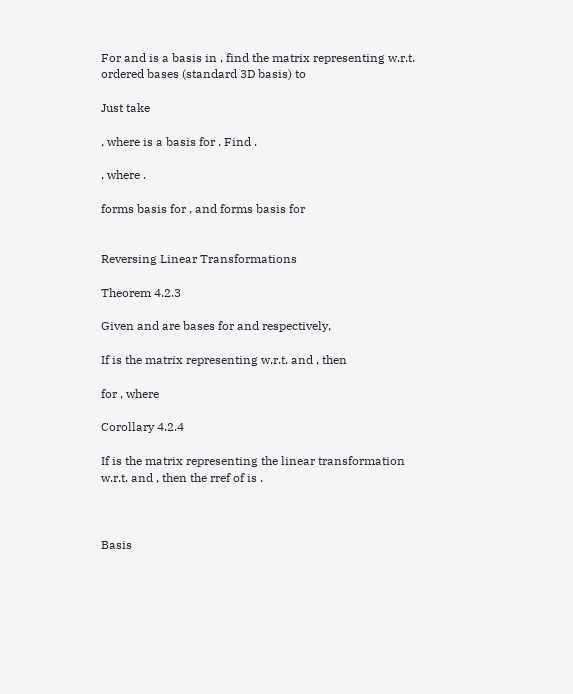For and is a basis in , find the matrix representing w.r.t. ordered bases (standard 3D basis) to

Just take

, where is a basis for . Find .

, where .

forms basis for , and forms basis for


Reversing Linear Transformations

Theorem 4.2.3

Given and are bases for and respectively,

If is the matrix representing w.r.t. and , then

for , where

Corollary 4.2.4

If is the matrix representing the linear transformation w.r.t. and , then the rref of is .



Basis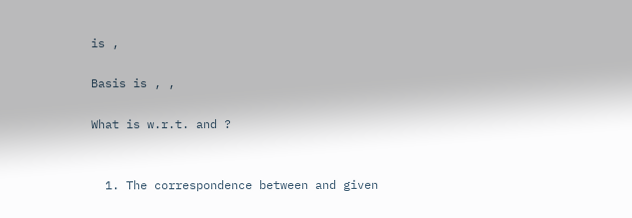is ,

Basis is , ,

What is w.r.t. and ?


  1. The correspondence between and given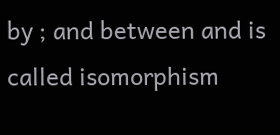by ; and between and is called isomorphism